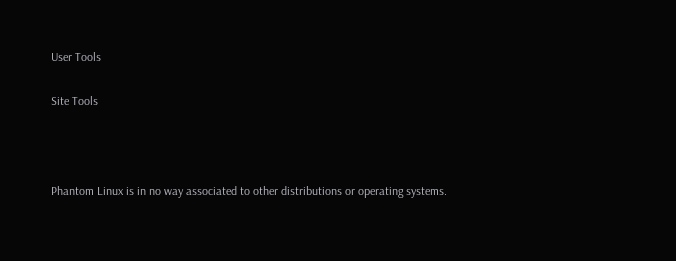User Tools

Site Tools



Phantom Linux is in no way associated to other distributions or operating systems.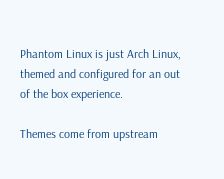Phantom Linux is just Arch Linux, themed and configured for an out of the box experience.

Themes come from upstream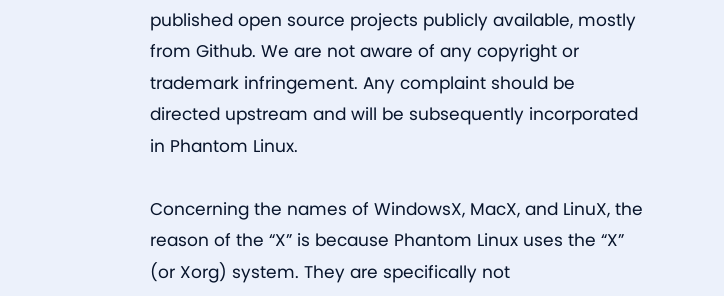published open source projects publicly available, mostly from Github. We are not aware of any copyright or trademark infringement. Any complaint should be directed upstream and will be subsequently incorporated in Phantom Linux.

Concerning the names of WindowsX, MacX, and LinuX, the reason of the “X” is because Phantom Linux uses the “X” (or Xorg) system. They are specifically not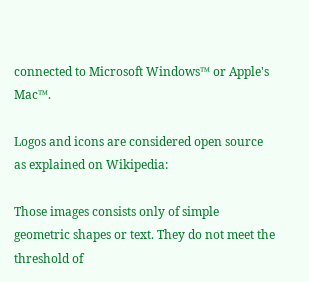connected to Microsoft Windows™ or Apple's Mac™.

Logos and icons are considered open source as explained on Wikipedia:

Those images consists only of simple geometric shapes or text. They do not meet the threshold of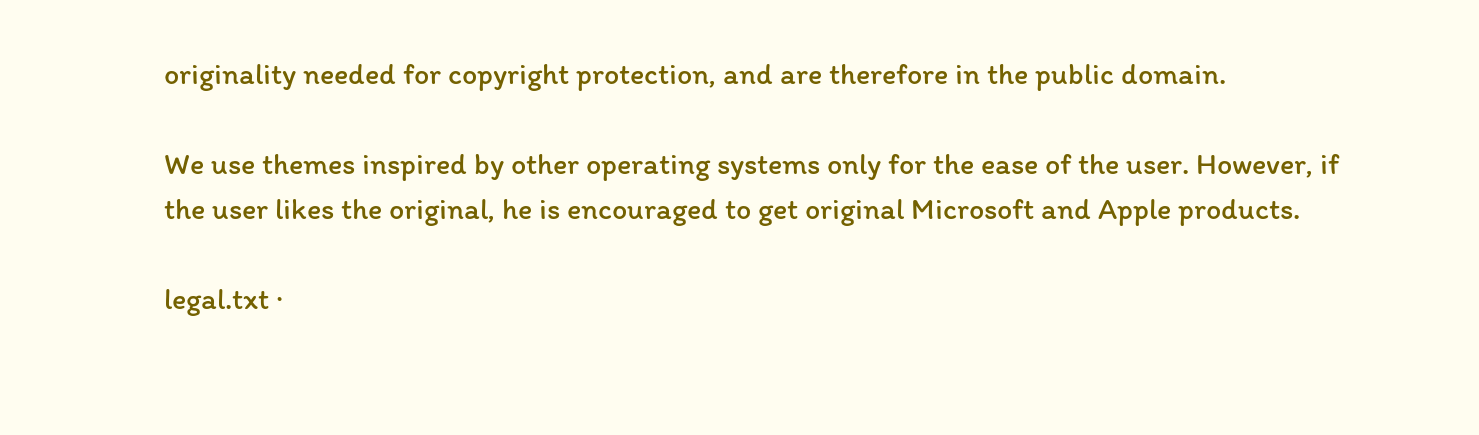originality needed for copyright protection, and are therefore in the public domain.

We use themes inspired by other operating systems only for the ease of the user. However, if the user likes the original, he is encouraged to get original Microsoft and Apple products.

legal.txt ·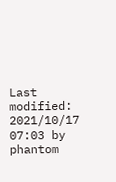Last modified: 2021/10/17 07:03 by phantom